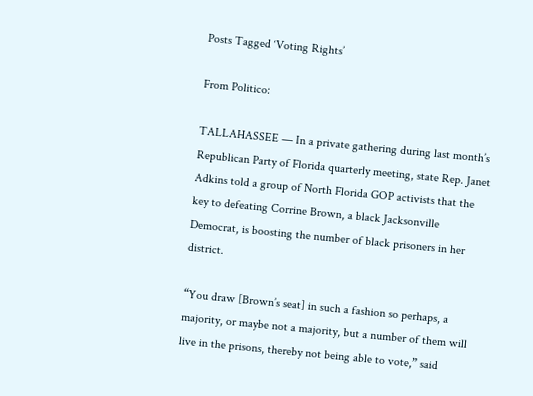Posts Tagged ‘Voting Rights’

From Politico:

TALLAHASSEE — In a private gathering during last month’s Republican Party of Florida quarterly meeting, state Rep. Janet Adkins told a group of North Florida GOP activists that the key to defeating Corrine Brown, a black Jacksonville Democrat, is boosting the number of black prisoners in her district.

“You draw [Brown’s seat] in such a fashion so perhaps, a majority, or maybe not a majority, but a number of them will live in the prisons, thereby not being able to vote,” said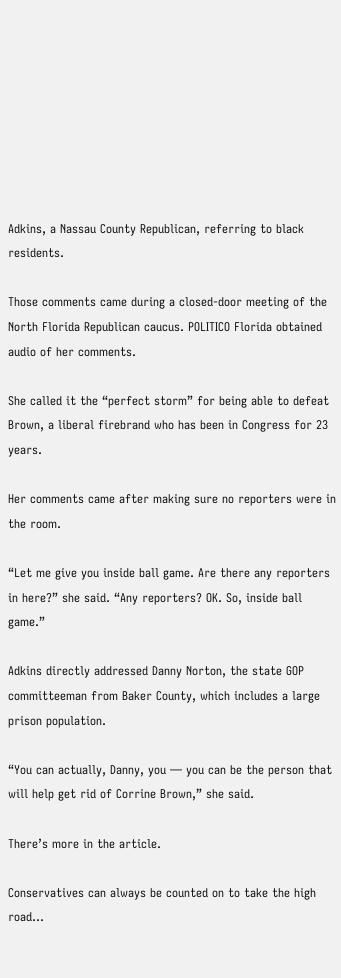Adkins, a Nassau County Republican, referring to black residents.

Those comments came during a closed-door meeting of the North Florida Republican caucus. POLITICO Florida obtained audio of her comments.

She called it the “perfect storm” for being able to defeat Brown, a liberal firebrand who has been in Congress for 23 years.

Her comments came after making sure no reporters were in the room.

“Let me give you inside ball game. Are there any reporters in here?” she said. “Any reporters? OK. So, inside ball game.”

Adkins directly addressed Danny Norton, the state GOP committeeman from Baker County, which includes a large prison population.

“You can actually, Danny, you — you can be the person that will help get rid of Corrine Brown,” she said.

There’s more in the article.

Conservatives can always be counted on to take the high road…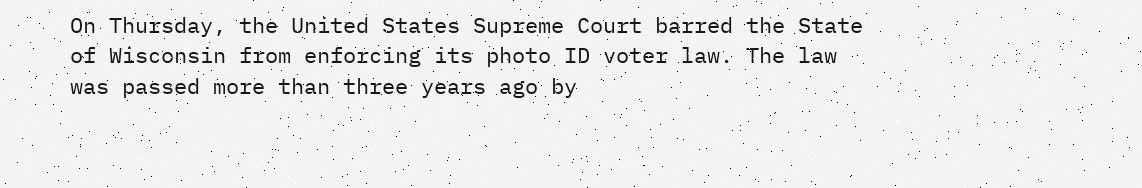On Thursday, the United States Supreme Court barred the State of Wisconsin from enforcing its photo ID voter law. The law was passed more than three years ago by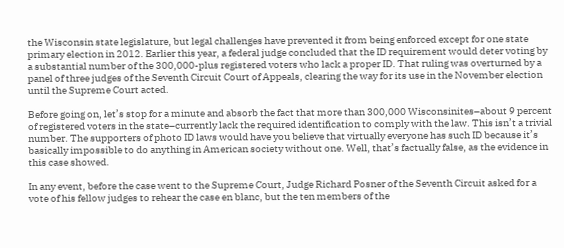the Wisconsin state legislature, but legal challenges have prevented it from being enforced except for one state primary election in 2012. Earlier this year, a federal judge concluded that the ID requirement would deter voting by a substantial number of the 300,000-plus registered voters who lack a proper ID. That ruling was overturned by a panel of three judges of the Seventh Circuit Court of Appeals, clearing the way for its use in the November election until the Supreme Court acted.

Before going on, let’s stop for a minute and absorb the fact that more than 300,000 Wisconsinites–about 9 percent of registered voters in the state–currently lack the required identification to comply with the law. This isn’t a trivial number. The supporters of photo ID laws would have you believe that virtually everyone has such ID because it’s basically impossible to do anything in American society without one. Well, that’s factually false, as the evidence in this case showed.

In any event, before the case went to the Supreme Court, Judge Richard Posner of the Seventh Circuit asked for a vote of his fellow judges to rehear the case en blanc, but the ten members of the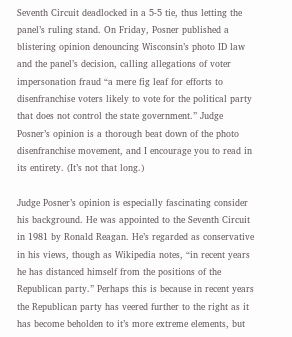Seventh Circuit deadlocked in a 5-5 tie, thus letting the panel’s ruling stand. On Friday, Posner published a blistering opinion denouncing Wisconsin’s photo ID law and the panel’s decision, calling allegations of voter impersonation fraud “a mere fig leaf for efforts to disenfranchise voters likely to vote for the political party that does not control the state government.” Judge Posner’s opinion is a thorough beat down of the photo disenfranchise movement, and I encourage you to read in its entirety. (It’s not that long.)

Judge Posner’s opinion is especially fascinating consider his background. He was appointed to the Seventh Circuit in 1981 by Ronald Reagan. He’s regarded as conservative in his views, though as Wikipedia notes, “in recent years he has distanced himself from the positions of the Republican party.” Perhaps this is because in recent years the Republican party has veered further to the right as it has become beholden to it’s more extreme elements, but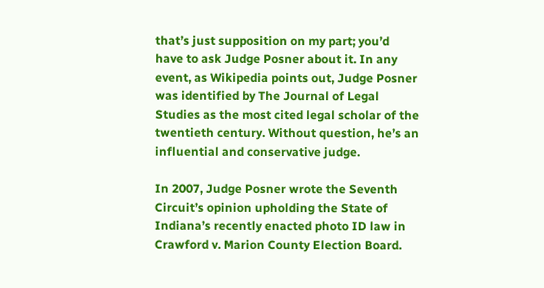that’s just supposition on my part; you’d have to ask Judge Posner about it. In any event, as Wikipedia points out, Judge Posner was identified by The Journal of Legal Studies as the most cited legal scholar of the twentieth century. Without question, he’s an influential and conservative judge.

In 2007, Judge Posner wrote the Seventh Circuit’s opinion upholding the State of Indiana’s recently enacted photo ID law in Crawford v. Marion County Election Board.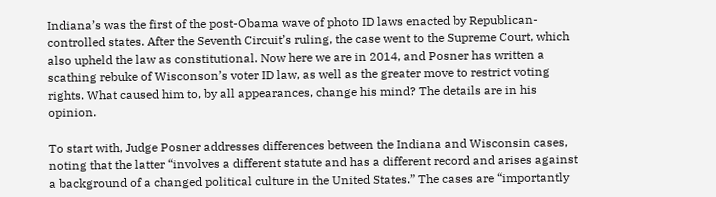Indiana’s was the first of the post-Obama wave of photo ID laws enacted by Republican-controlled states. After the Seventh Circuit’s ruling, the case went to the Supreme Court, which also upheld the law as constitutional. Now here we are in 2014, and Posner has written a scathing rebuke of Wisconson’s voter ID law, as well as the greater move to restrict voting rights. What caused him to, by all appearances, change his mind? The details are in his opinion.

To start with, Judge Posner addresses differences between the Indiana and Wisconsin cases, noting that the latter “involves a different statute and has a different record and arises against a background of a changed political culture in the United States.” The cases are “importantly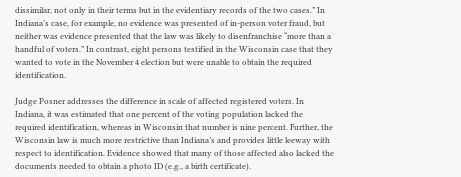dissimilar, not only in their terms but in the evidentiary records of the two cases.” In Indiana’s case, for example, no evidence was presented of in-person voter fraud, but neither was evidence presented that the law was likely to disenfranchise “more than a handful of voters.” In contrast, eight persons testified in the Wisconsin case that they wanted to vote in the November 4 election but were unable to obtain the required identification.

Judge Posner addresses the difference in scale of affected registered voters. In Indiana, it was estimated that one percent of the voting population lacked the required identification, whereas in Wisconsin that number is nine percent. Further, the Wisconsin law is much more restrictive than Indiana’s and provides little leeway with respect to identification. Evidence showed that many of those affected also lacked the documents needed to obtain a photo ID (e.g., a birth certificate).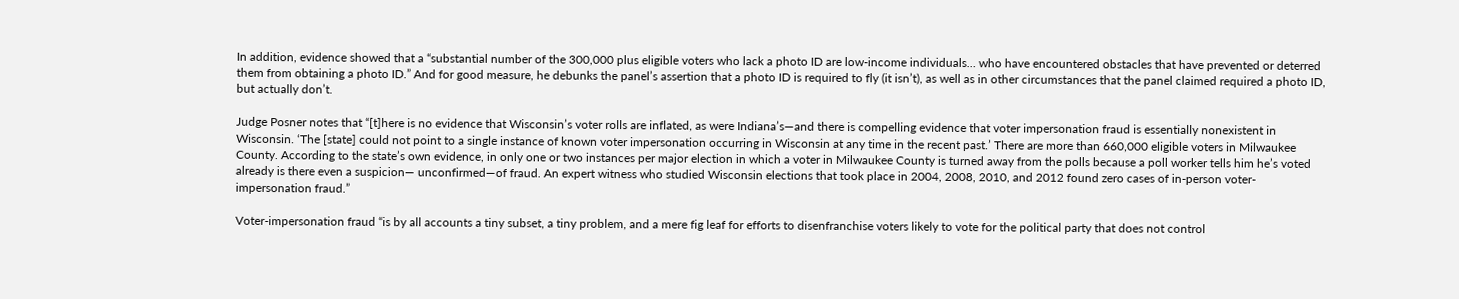In addition, evidence showed that a “substantial number of the 300,000 plus eligible voters who lack a photo ID are low-income individuals… who have encountered obstacles that have prevented or deterred them from obtaining a photo ID.” And for good measure, he debunks the panel’s assertion that a photo ID is required to fly (it isn’t), as well as in other circumstances that the panel claimed required a photo ID, but actually don’t.

Judge Posner notes that “[t]here is no evidence that Wisconsin’s voter rolls are inflated, as were Indiana’s—and there is compelling evidence that voter impersonation fraud is essentially nonexistent in Wisconsin. ‘The [state] could not point to a single instance of known voter impersonation occurring in Wisconsin at any time in the recent past.’ There are more than 660,000 eligible voters in Milwaukee County. According to the state’s own evidence, in only one or two instances per major election in which a voter in Milwaukee County is turned away from the polls because a poll worker tells him he’s voted already is there even a suspicion— unconfirmed—of fraud. An expert witness who studied Wisconsin elections that took place in 2004, 2008, 2010, and 2012 found zero cases of in-person voter-impersonation fraud.”

Voter-impersonation fraud “is by all accounts a tiny subset, a tiny problem, and a mere fig leaf for efforts to disenfranchise voters likely to vote for the political party that does not control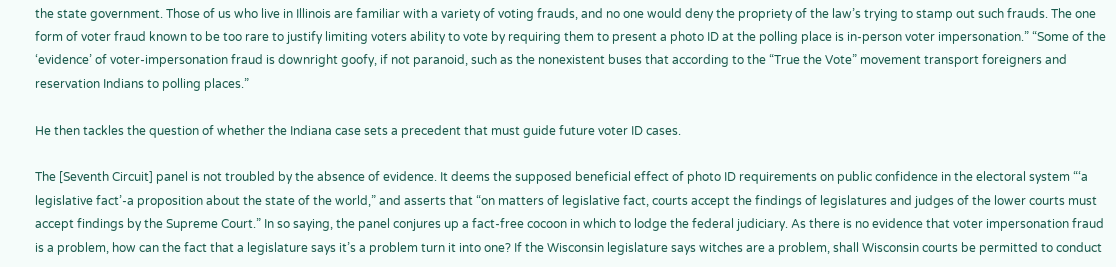the state government. Those of us who live in Illinois are familiar with a variety of voting frauds, and no one would deny the propriety of the law’s trying to stamp out such frauds. The one form of voter fraud known to be too rare to justify limiting voters ability to vote by requiring them to present a photo ID at the polling place is in-person voter impersonation.” “Some of the ‘evidence’ of voter-impersonation fraud is downright goofy, if not paranoid, such as the nonexistent buses that according to the “True the Vote” movement transport foreigners and reservation Indians to polling places.”

He then tackles the question of whether the Indiana case sets a precedent that must guide future voter ID cases.

The [Seventh Circuit] panel is not troubled by the absence of evidence. It deems the supposed beneficial effect of photo ID requirements on public confidence in the electoral system “‘a legislative fact’-a proposition about the state of the world,” and asserts that “on matters of legislative fact, courts accept the findings of legislatures and judges of the lower courts must accept findings by the Supreme Court.” In so saying, the panel conjures up a fact-free cocoon in which to lodge the federal judiciary. As there is no evidence that voter impersonation fraud is a problem, how can the fact that a legislature says it’s a problem turn it into one? If the Wisconsin legislature says witches are a problem, shall Wisconsin courts be permitted to conduct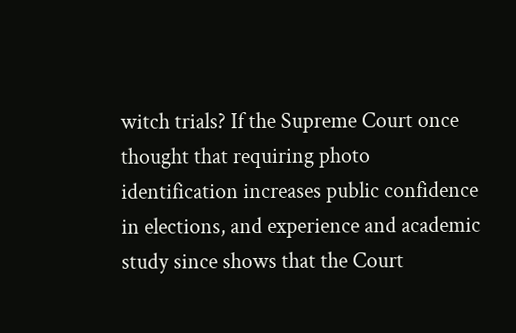witch trials? If the Supreme Court once thought that requiring photo identification increases public confidence in elections, and experience and academic study since shows that the Court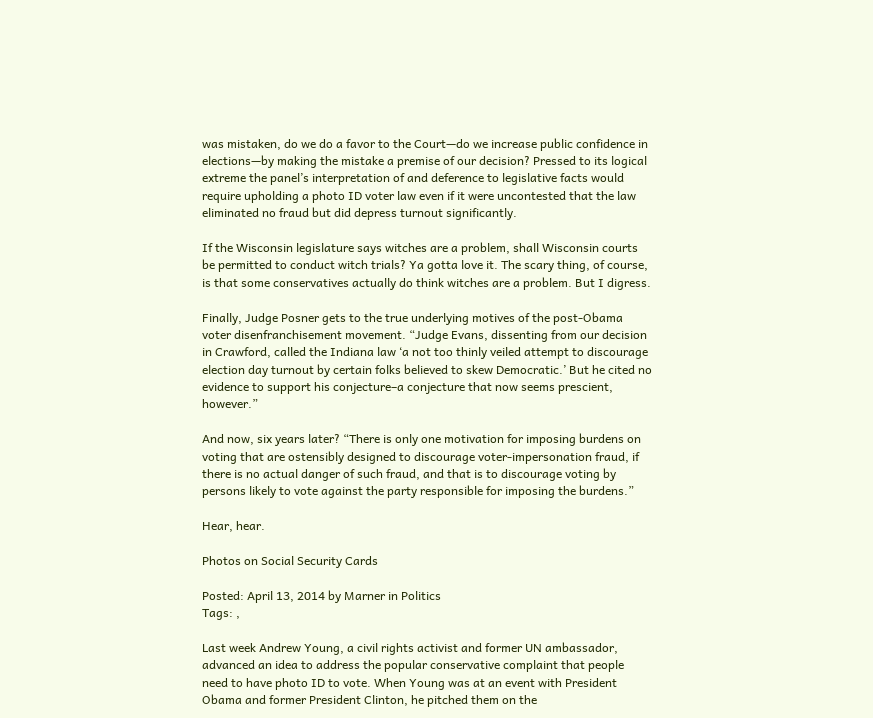was mistaken, do we do a favor to the Court—do we increase public confidence in elections—by making the mistake a premise of our decision? Pressed to its logical extreme the panel’s interpretation of and deference to legislative facts would require upholding a photo ID voter law even if it were uncontested that the law eliminated no fraud but did depress turnout significantly.

If the Wisconsin legislature says witches are a problem, shall Wisconsin courts be permitted to conduct witch trials? Ya gotta love it. The scary thing, of course, is that some conservatives actually do think witches are a problem. But I digress.

Finally, Judge Posner gets to the true underlying motives of the post-Obama voter disenfranchisement movement. “Judge Evans, dissenting from our decision in Crawford, called the Indiana law ‘a not too thinly veiled attempt to discourage election day turnout by certain folks believed to skew Democratic.’ But he cited no evidence to support his conjecture–a conjecture that now seems prescient, however.”

And now, six years later? “There is only one motivation for imposing burdens on voting that are ostensibly designed to discourage voter-impersonation fraud, if there is no actual danger of such fraud, and that is to discourage voting by persons likely to vote against the party responsible for imposing the burdens.”

Hear, hear.

Photos on Social Security Cards

Posted: April 13, 2014 by Marner in Politics
Tags: ,

Last week Andrew Young, a civil rights activist and former UN ambassador, advanced an idea to address the popular conservative complaint that people need to have photo ID to vote. When Young was at an event with President Obama and former President Clinton, he pitched them on the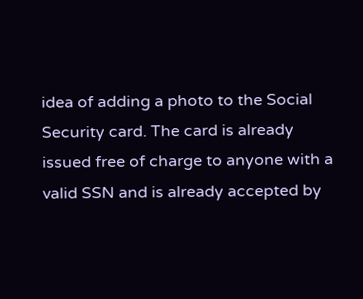idea of adding a photo to the Social Security card. The card is already issued free of charge to anyone with a valid SSN and is already accepted by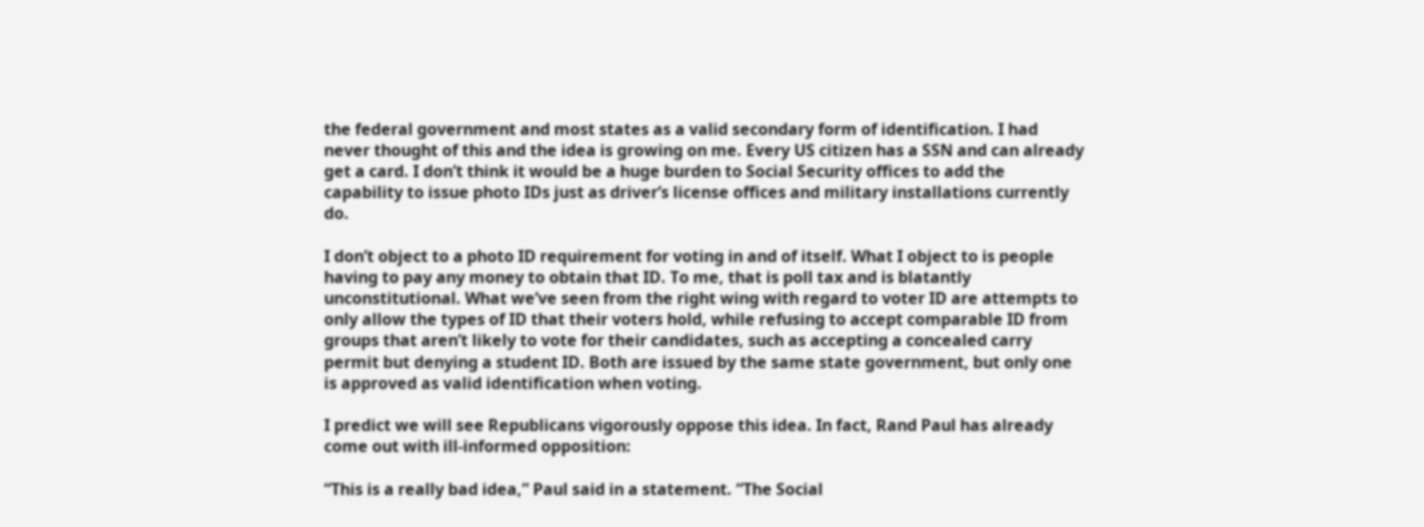the federal government and most states as a valid secondary form of identification. I had never thought of this and the idea is growing on me. Every US citizen has a SSN and can already get a card. I don’t think it would be a huge burden to Social Security offices to add the capability to issue photo IDs just as driver’s license offices and military installations currently do.

I don’t object to a photo ID requirement for voting in and of itself. What I object to is people having to pay any money to obtain that ID. To me, that is poll tax and is blatantly unconstitutional. What we’ve seen from the right wing with regard to voter ID are attempts to only allow the types of ID that their voters hold, while refusing to accept comparable ID from groups that aren’t likely to vote for their candidates, such as accepting a concealed carry permit but denying a student ID. Both are issued by the same state government, but only one is approved as valid identification when voting.

I predict we will see Republicans vigorously oppose this idea. In fact, Rand Paul has already come out with ill-informed opposition:

“This is a really bad idea,” Paul said in a statement. “The Social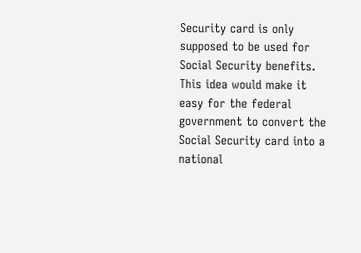Security card is only supposed to be used for Social Security benefits. This idea would make it easy for the federal government to convert the Social Security card into a national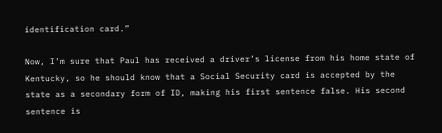identification card.”

Now, I’m sure that Paul has received a driver’s license from his home state of Kentucky, so he should know that a Social Security card is accepted by the state as a secondary form of ID, making his first sentence false. His second sentence is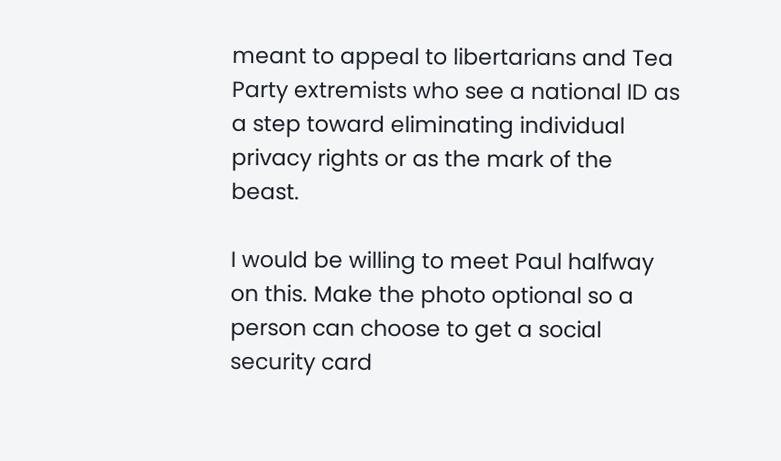meant to appeal to libertarians and Tea Party extremists who see a national ID as a step toward eliminating individual privacy rights or as the mark of the beast.

I would be willing to meet Paul halfway on this. Make the photo optional so a person can choose to get a social security card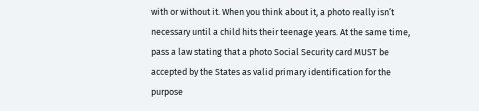with or without it. When you think about it, a photo really isn’t necessary until a child hits their teenage years. At the same time, pass a law stating that a photo Social Security card MUST be accepted by the States as valid primary identification for the purpose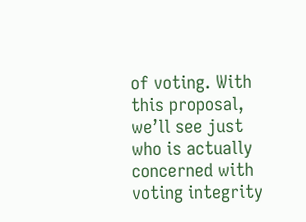of voting. With this proposal, we’ll see just who is actually concerned with voting integrity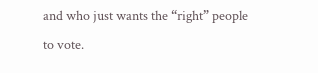and who just wants the “right” people to vote.